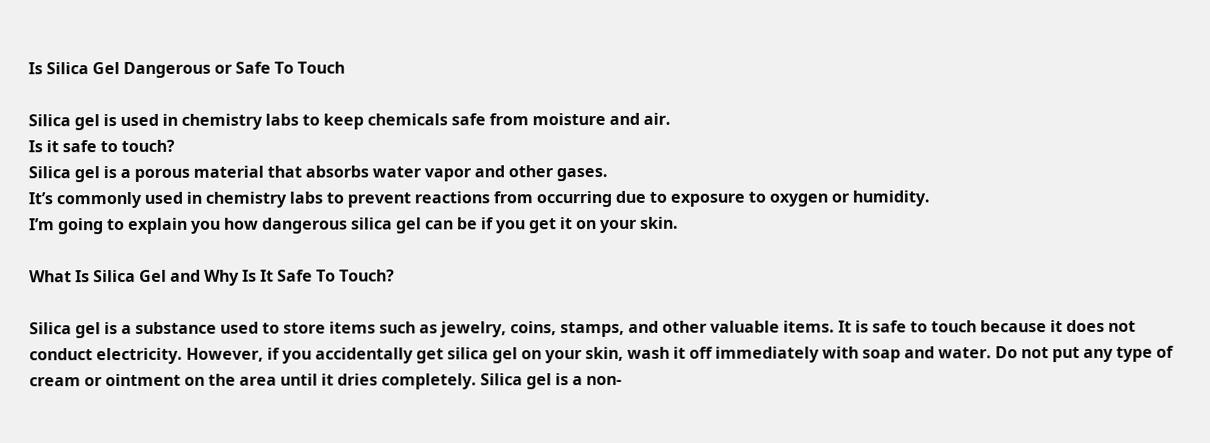Is Silica Gel Dangerous or Safe To Touch

Silica gel is used in chemistry labs to keep chemicals safe from moisture and air.
Is it safe to touch?
Silica gel is a porous material that absorbs water vapor and other gases.
It’s commonly used in chemistry labs to prevent reactions from occurring due to exposure to oxygen or humidity.
I’m going to explain you how dangerous silica gel can be if you get it on your skin.

What Is Silica Gel and Why Is It Safe To Touch?

Silica gel is a substance used to store items such as jewelry, coins, stamps, and other valuable items. It is safe to touch because it does not conduct electricity. However, if you accidentally get silica gel on your skin, wash it off immediately with soap and water. Do not put any type of cream or ointment on the area until it dries completely. Silica gel is a non-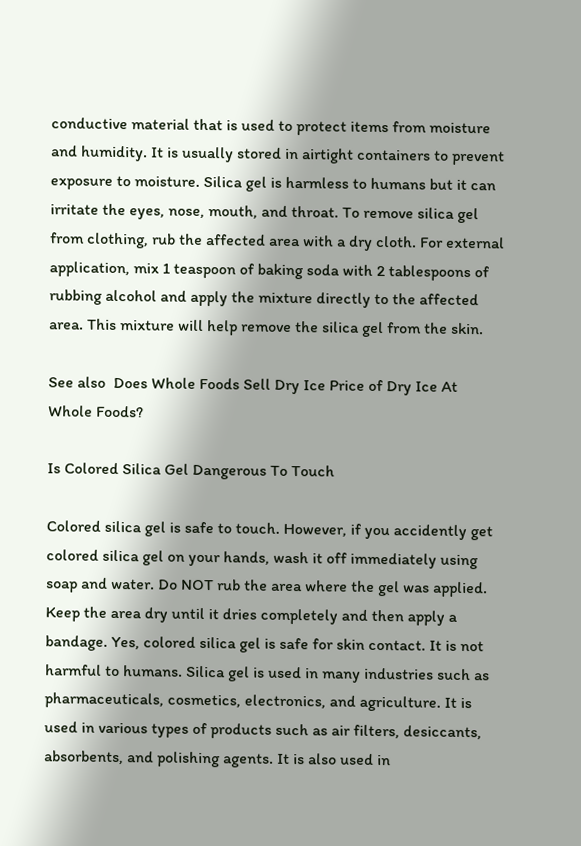conductive material that is used to protect items from moisture and humidity. It is usually stored in airtight containers to prevent exposure to moisture. Silica gel is harmless to humans but it can irritate the eyes, nose, mouth, and throat. To remove silica gel from clothing, rub the affected area with a dry cloth. For external application, mix 1 teaspoon of baking soda with 2 tablespoons of rubbing alcohol and apply the mixture directly to the affected area. This mixture will help remove the silica gel from the skin.

See also  Does Whole Foods Sell Dry Ice Price of Dry Ice At Whole Foods?

Is Colored Silica Gel Dangerous To Touch

Colored silica gel is safe to touch. However, if you accidently get colored silica gel on your hands, wash it off immediately using soap and water. Do NOT rub the area where the gel was applied. Keep the area dry until it dries completely and then apply a bandage. Yes, colored silica gel is safe for skin contact. It is not harmful to humans. Silica gel is used in many industries such as pharmaceuticals, cosmetics, electronics, and agriculture. It is used in various types of products such as air filters, desiccants, absorbents, and polishing agents. It is also used in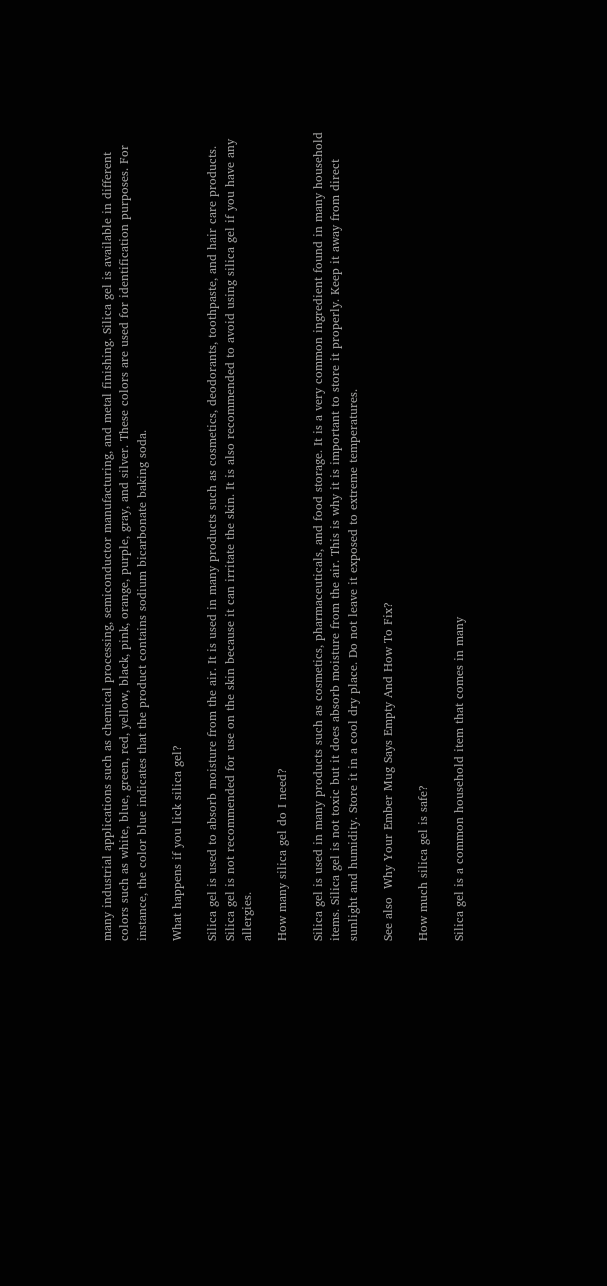many industrial applications such as chemical processing, semiconductor manufacturing, and metal finishing. Silica gel is available in different colors such as white, blue, green, red, yellow, black, pink, orange, purple, gray, and silver. These colors are used for identification purposes. For instance, the color blue indicates that the product contains sodium bicarbonate baking soda.

What happens if you lick silica gel?

Silica gel is used to absorb moisture from the air. It is used in many products such as cosmetics, deodorants, toothpaste, and hair care products. Silica gel is not recommended for use on the skin because it can irritate the skin. It is also recommended to avoid using silica gel if you have any allergies.

How many silica gel do I need?

Silica gel is used in many products such as cosmetics, pharmaceuticals, and food storage. It is a very common ingredient found in many household items. Silica gel is not toxic but it does absorb moisture from the air. This is why it is important to store it properly. Keep it away from direct sunlight and humidity. Store it in a cool dry place. Do not leave it exposed to extreme temperatures.

See also  Why Your Ember Mug Says Empty And How To Fix?

How much silica gel is safe?

Silica gel is a common household item that comes in many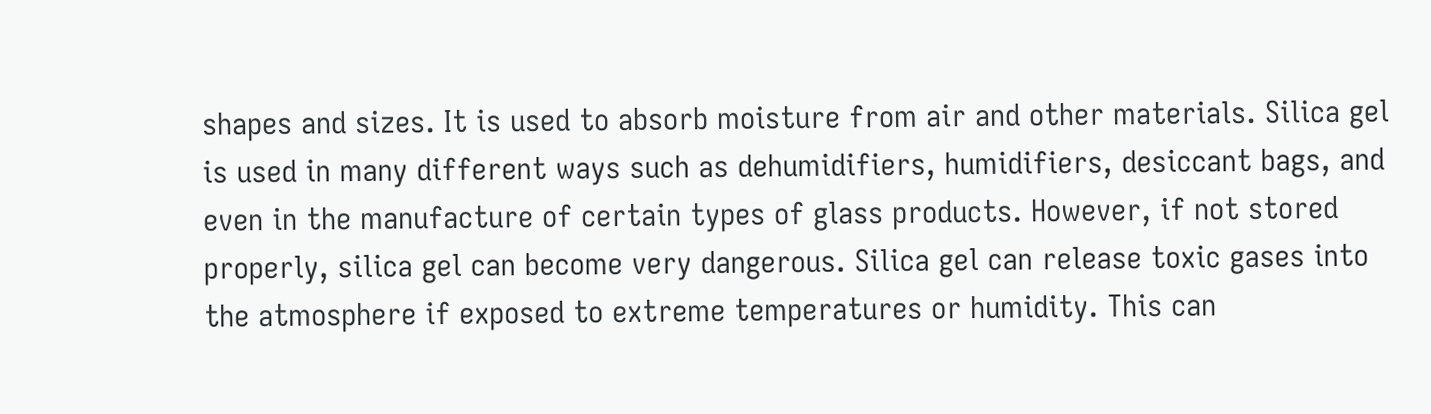shapes and sizes. It is used to absorb moisture from air and other materials. Silica gel is used in many different ways such as dehumidifiers, humidifiers, desiccant bags, and even in the manufacture of certain types of glass products. However, if not stored properly, silica gel can become very dangerous. Silica gel can release toxic gases into the atmosphere if exposed to extreme temperatures or humidity. This can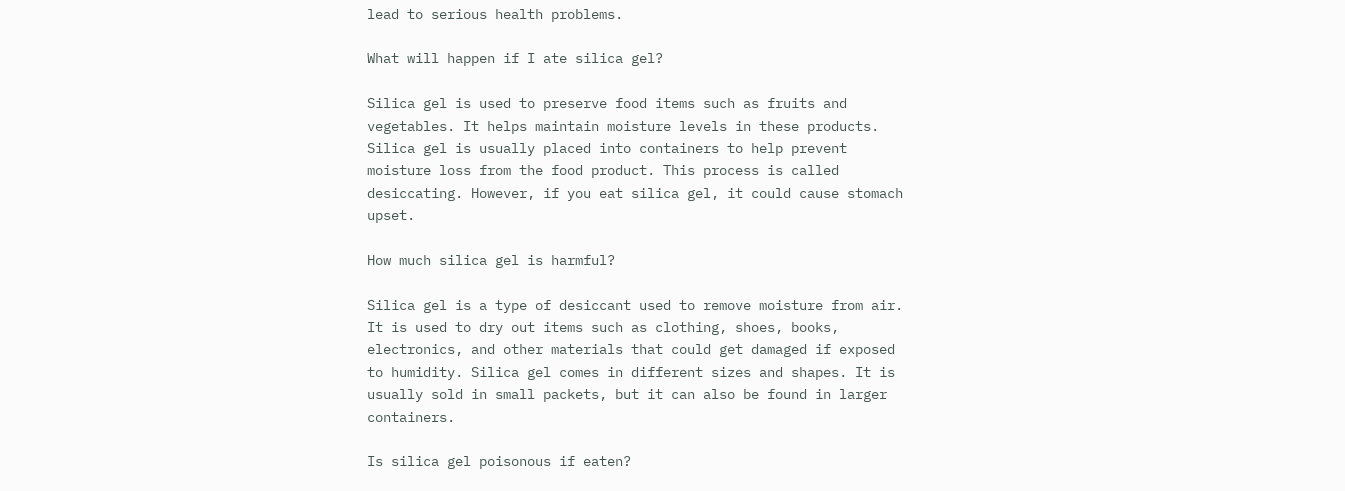lead to serious health problems.

What will happen if I ate silica gel?

Silica gel is used to preserve food items such as fruits and vegetables. It helps maintain moisture levels in these products. Silica gel is usually placed into containers to help prevent moisture loss from the food product. This process is called desiccating. However, if you eat silica gel, it could cause stomach upset.

How much silica gel is harmful?

Silica gel is a type of desiccant used to remove moisture from air. It is used to dry out items such as clothing, shoes, books, electronics, and other materials that could get damaged if exposed to humidity. Silica gel comes in different sizes and shapes. It is usually sold in small packets, but it can also be found in larger containers.

Is silica gel poisonous if eaten?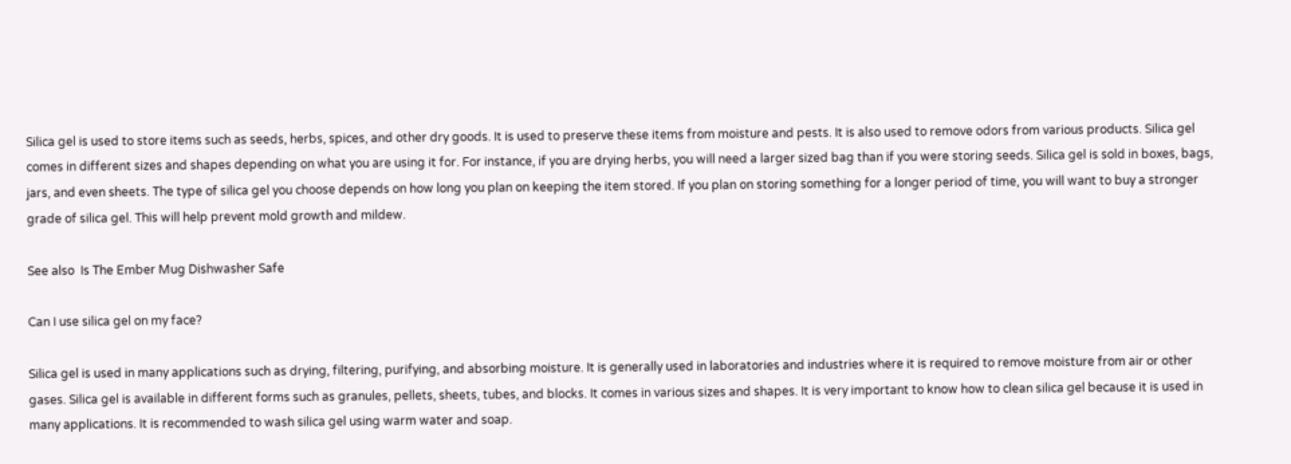Silica gel is used to store items such as seeds, herbs, spices, and other dry goods. It is used to preserve these items from moisture and pests. It is also used to remove odors from various products. Silica gel comes in different sizes and shapes depending on what you are using it for. For instance, if you are drying herbs, you will need a larger sized bag than if you were storing seeds. Silica gel is sold in boxes, bags, jars, and even sheets. The type of silica gel you choose depends on how long you plan on keeping the item stored. If you plan on storing something for a longer period of time, you will want to buy a stronger grade of silica gel. This will help prevent mold growth and mildew.

See also  Is The Ember Mug Dishwasher Safe

Can I use silica gel on my face?

Silica gel is used in many applications such as drying, filtering, purifying, and absorbing moisture. It is generally used in laboratories and industries where it is required to remove moisture from air or other gases. Silica gel is available in different forms such as granules, pellets, sheets, tubes, and blocks. It comes in various sizes and shapes. It is very important to know how to clean silica gel because it is used in many applications. It is recommended to wash silica gel using warm water and soap.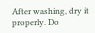After washing, dry it properly. Do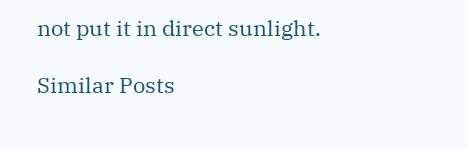not put it in direct sunlight.

Similar Posts